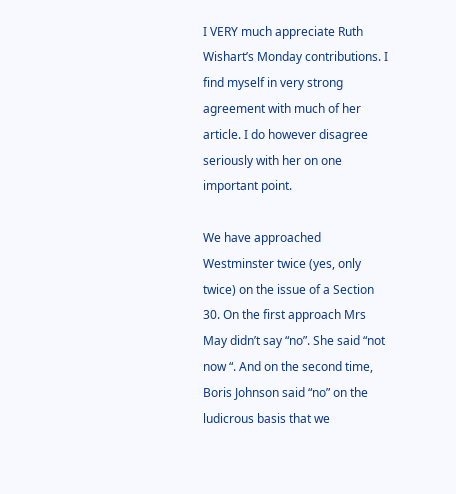I VERY much appreciate Ruth Wishart’s Monday contributions. I find myself in very strong agreement with much of her article. I do however disagree seriously with her on one important point.

We have approached Westminster twice (yes, only twice) on the issue of a Section 30. On the first approach Mrs May didn’t say “no”. She said “not now “. And on the second time, Boris Johnson said “no” on the ludicrous basis that we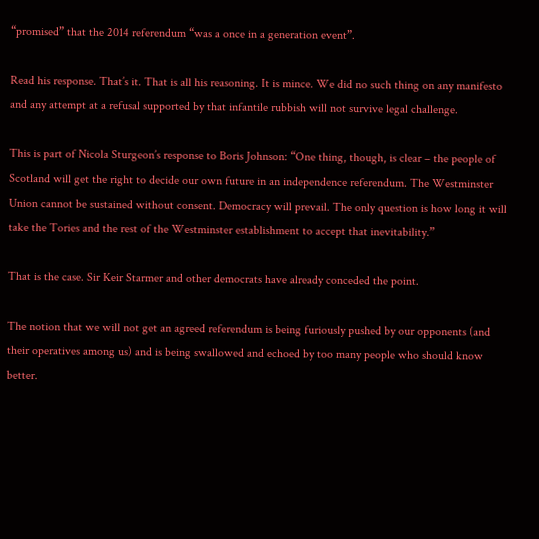“promised” that the 2014 referendum “was a once in a generation event”.

Read his response. That’s it. That is all his reasoning. It is mince. We did no such thing on any manifesto and any attempt at a refusal supported by that infantile rubbish will not survive legal challenge.

This is part of Nicola Sturgeon’s response to Boris Johnson: “One thing, though, is clear – the people of Scotland will get the right to decide our own future in an independence referendum. The Westminster Union cannot be sustained without consent. Democracy will prevail. The only question is how long it will take the Tories and the rest of the Westminster establishment to accept that inevitability.”

That is the case. Sir Keir Starmer and other democrats have already conceded the point.

The notion that we will not get an agreed referendum is being furiously pushed by our opponents (and their operatives among us) and is being swallowed and echoed by too many people who should know better.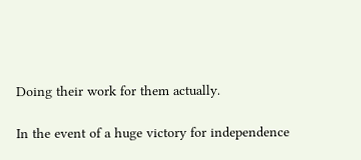Doing their work for them actually.

In the event of a huge victory for independence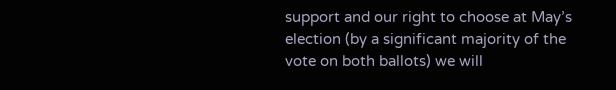support and our right to choose at May’s election (by a significant majority of the vote on both ballots) we will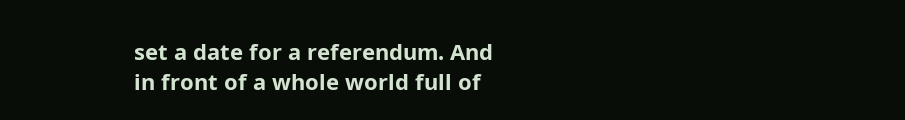set a date for a referendum. And in front of a whole world full of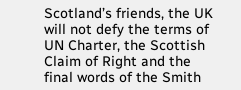Scotland’s friends, the UK will not defy the terms of UN Charter, the Scottish Claim of Right and the final words of the Smith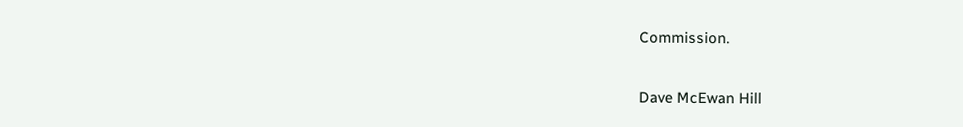Commission.

Dave McEwan Hill